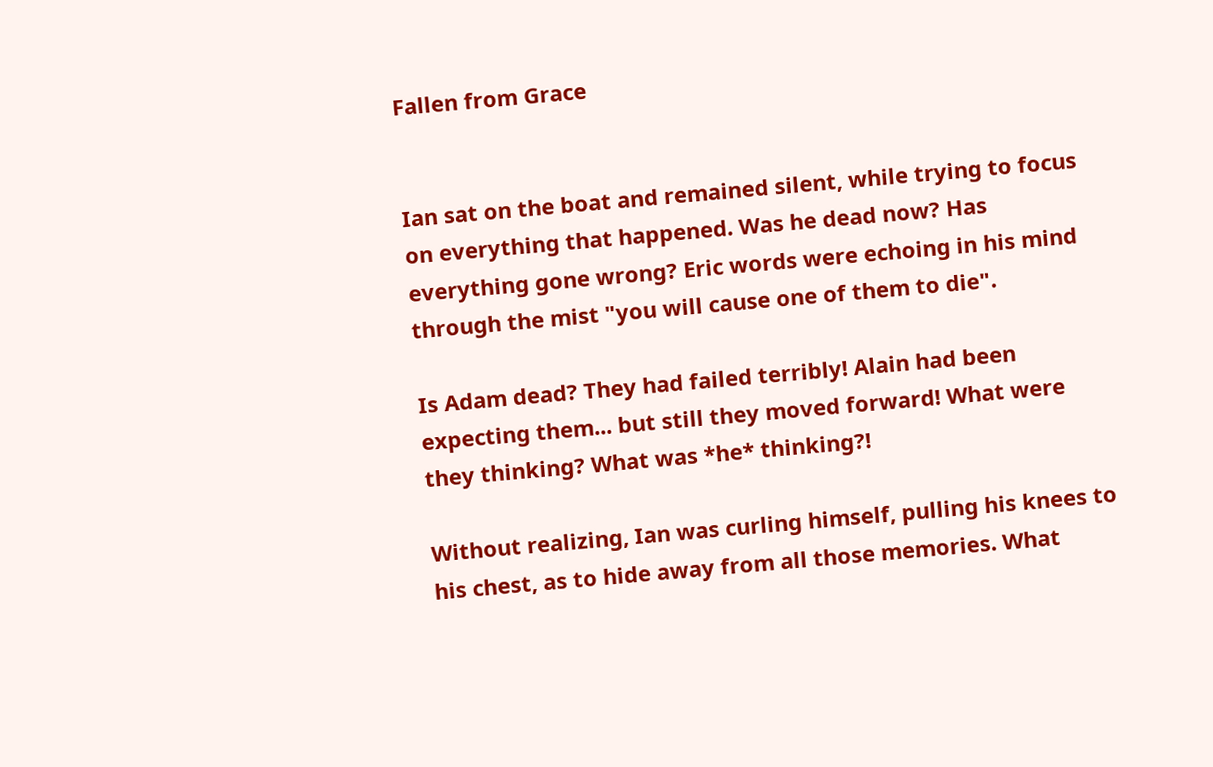Fallen from Grace


Ian sat on the boat and remained silent, while trying to focus on everything that happened. Was he dead now? Has everything gone wrong? Eric words were echoing in his mind through the mist "you will cause one of them to die".

Is Adam dead? They had failed terribly! Alain had been expecting them... but still they moved forward! What were they thinking? What was *he* thinking?!

Without realizing, Ian was curling himself, pulling his knees to his chest, as to hide away from all those memories. What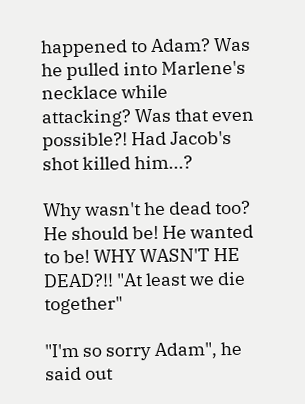happened to Adam? Was he pulled into Marlene's necklace while attacking? Was that even possible?! Had Jacob's shot killed him...?

Why wasn't he dead too? He should be! He wanted to be! WHY WASN'T HE DEAD?!! "At least we die together"

"I'm so sorry Adam", he said out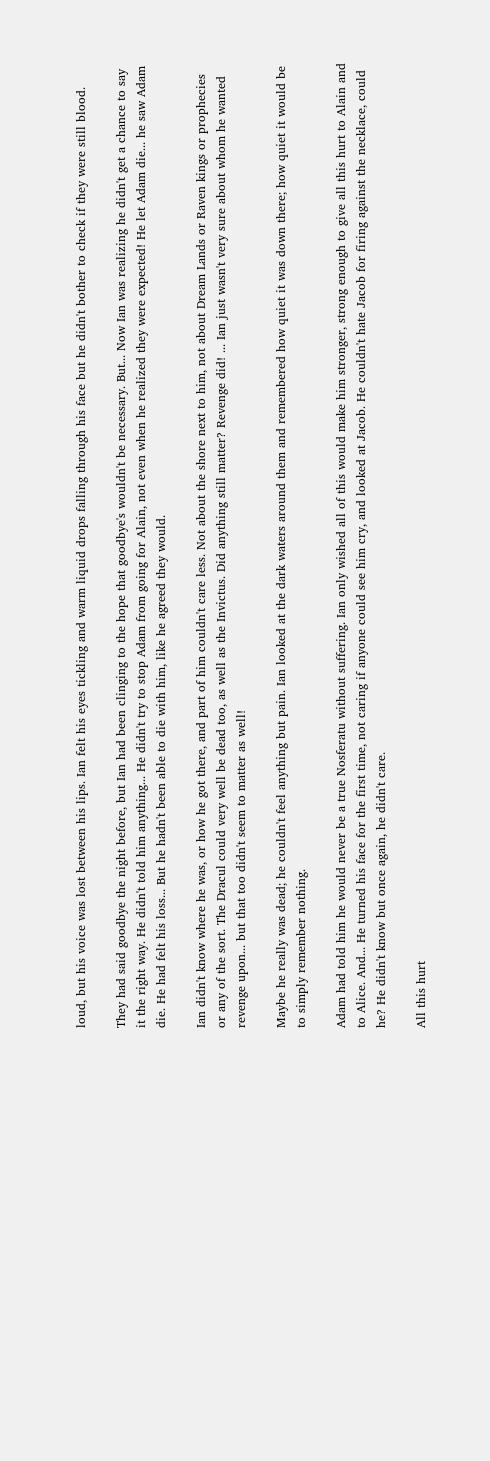loud, but his voice was lost between his lips. Ian felt his eyes tickling and warm liquid drops falling through his face but he didn't bother to check if they were still blood.

They had said goodbye the night before, but Ian had been clinging to the hope that goodbye's wouldn't be necessary. But... Now Ian was realizing he didn't get a chance to say it the right way. He didn't told him anything... He didn't try to stop Adam from going for Alain, not even when he realized they were expected! He let Adam die... he saw Adam die. He had felt his loss... But he hadn't been able to die with him, like he agreed they would.

Ian didn't know where he was, or how he got there, and part of him couldn't care less. Not about the shore next to him, not about Dream Lands or Raven kings or prophecies or any of the sort. The Dracul could very well be dead too, as well as the Invictus. Did anything still matter? Revenge did! ... Ian just wasn't very sure about whom he wanted revenge upon... but that too didn't seem to matter as well!

Maybe he really was dead; he couldn't feel anything but pain. Ian looked at the dark waters around them and remembered how quiet it was down there; how quiet it would be to simply remember nothing.

Adam had told him he would never be a true Nosferatu without suffering. Ian only wished all of this would make him stronger, strong enough to give all this hurt to Alain and to Alice. And... He turned his face for the first time, not caring if anyone could see him cry, and looked at Jacob. He couldn't hate Jacob for firing against the necklace, could he? He didn't know but once again, he didn't care.

All this hurt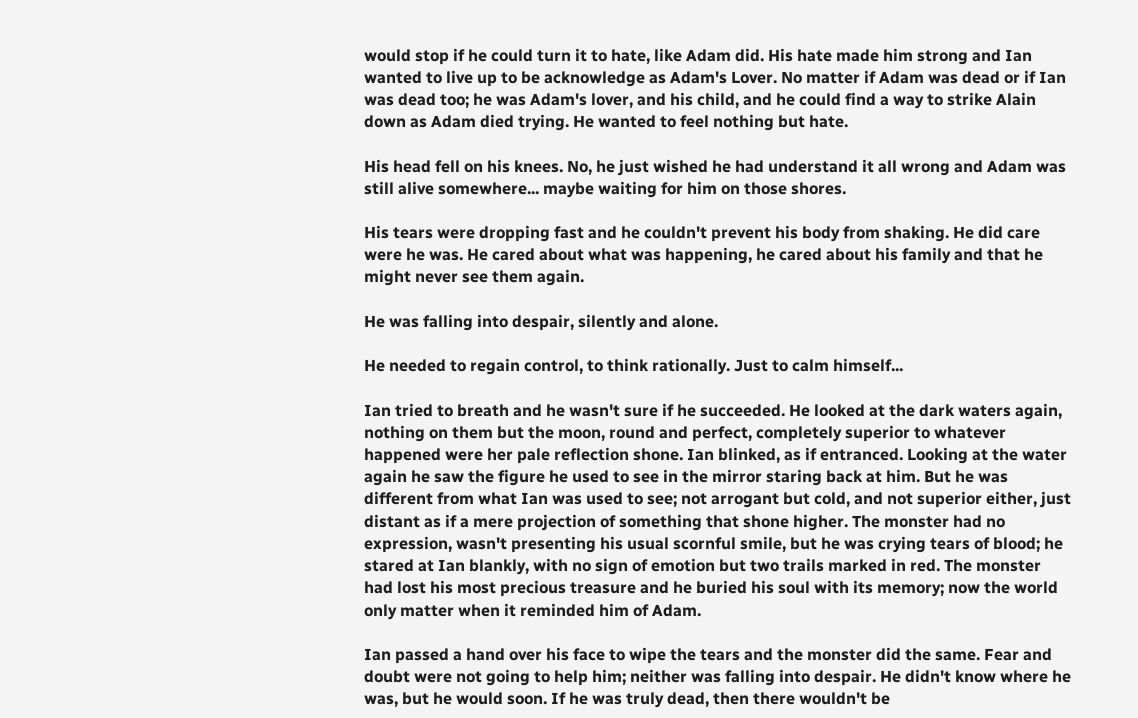would stop if he could turn it to hate, like Adam did. His hate made him strong and Ian wanted to live up to be acknowledge as Adam's Lover. No matter if Adam was dead or if Ian was dead too; he was Adam's lover, and his child, and he could find a way to strike Alain down as Adam died trying. He wanted to feel nothing but hate.

His head fell on his knees. No, he just wished he had understand it all wrong and Adam was still alive somewhere... maybe waiting for him on those shores.

His tears were dropping fast and he couldn't prevent his body from shaking. He did care were he was. He cared about what was happening, he cared about his family and that he might never see them again.

He was falling into despair, silently and alone.

He needed to regain control, to think rationally. Just to calm himself...

Ian tried to breath and he wasn't sure if he succeeded. He looked at the dark waters again, nothing on them but the moon, round and perfect, completely superior to whatever happened were her pale reflection shone. Ian blinked, as if entranced. Looking at the water again he saw the figure he used to see in the mirror staring back at him. But he was different from what Ian was used to see; not arrogant but cold, and not superior either, just distant as if a mere projection of something that shone higher. The monster had no expression, wasn't presenting his usual scornful smile, but he was crying tears of blood; he stared at Ian blankly, with no sign of emotion but two trails marked in red. The monster had lost his most precious treasure and he buried his soul with its memory; now the world only matter when it reminded him of Adam.

Ian passed a hand over his face to wipe the tears and the monster did the same. Fear and doubt were not going to help him; neither was falling into despair. He didn't know where he was, but he would soon. If he was truly dead, then there wouldn't be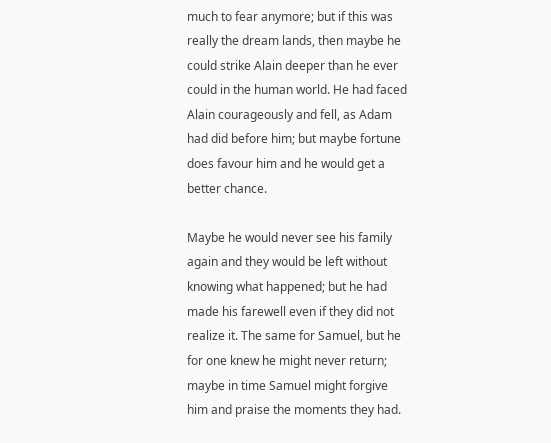much to fear anymore; but if this was really the dream lands, then maybe he could strike Alain deeper than he ever could in the human world. He had faced Alain courageously and fell, as Adam had did before him; but maybe fortune does favour him and he would get a better chance.

Maybe he would never see his family again and they would be left without knowing what happened; but he had made his farewell even if they did not realize it. The same for Samuel, but he for one knew he might never return; maybe in time Samuel might forgive him and praise the moments they had.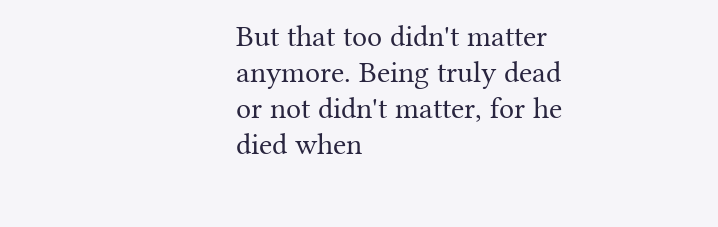But that too didn't matter anymore. Being truly dead or not didn't matter, for he died when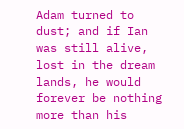Adam turned to dust; and if Ian was still alive, lost in the dream lands, he would forever be nothing more than his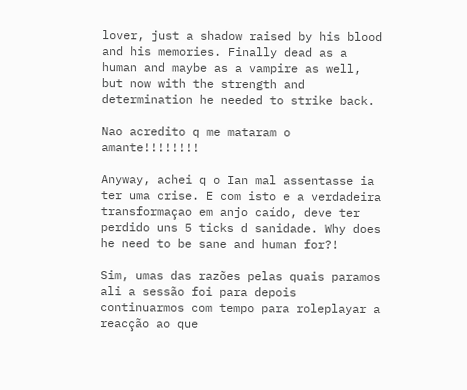lover, just a shadow raised by his blood and his memories. Finally dead as a human and maybe as a vampire as well, but now with the strength and determination he needed to strike back.

Nao acredito q me mataram o amante!!!!!!!!

Anyway, achei q o Ian mal assentasse ia ter uma crise. E com isto e a verdadeira transformaçao em anjo caído, deve ter perdido uns 5 ticks d sanidade. Why does he need to be sane and human for?!

Sim, umas das razões pelas quais paramos ali a sessão foi para depois continuarmos com tempo para roleplayar a reacção ao que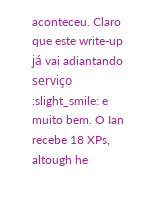aconteceu. Claro que este write-up já vai adiantando serviço :slight_smile: e muito bem. O Ian recebe 18 XPs, altough he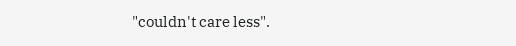"couldn't care less".